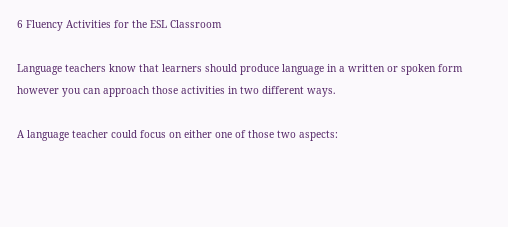6 Fluency Activities for the ESL Classroom

Language teachers know that learners should produce language in a written or spoken form however you can approach those activities in two different ways.

A language teacher could focus on either one of those two aspects: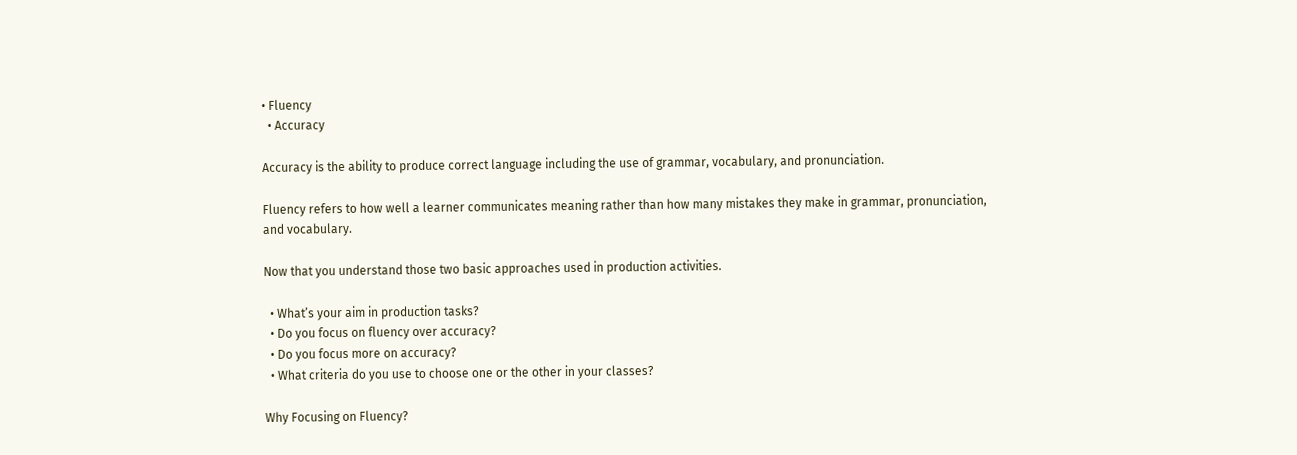• Fluency
  • Accuracy

Accuracy is the ability to produce correct language including the use of grammar, vocabulary, and pronunciation.

Fluency refers to how well a learner communicates meaning rather than how many mistakes they make in grammar, pronunciation, and vocabulary.

Now that you understand those two basic approaches used in production activities.

  • What’s your aim in production tasks?
  • Do you focus on fluency over accuracy?
  • Do you focus more on accuracy?
  • What criteria do you use to choose one or the other in your classes?

Why Focusing on Fluency?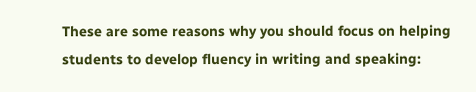These are some reasons why you should focus on helping students to develop fluency in writing and speaking: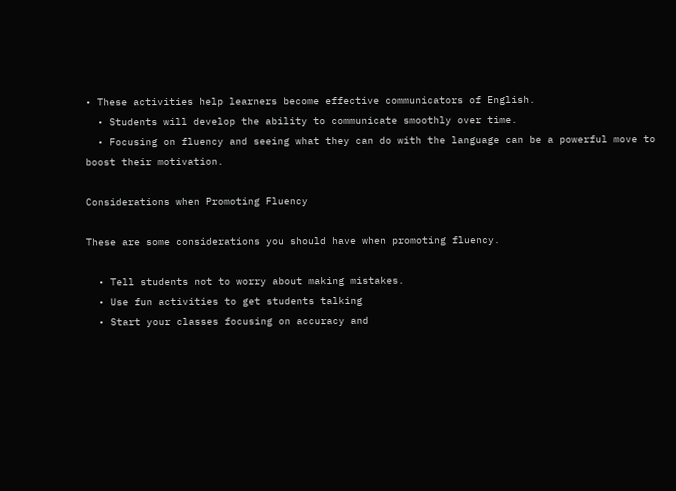• These activities help learners become effective communicators of English.
  • Students will develop the ability to communicate smoothly over time.
  • Focusing on fluency and seeing what they can do with the language can be a powerful move to boost their motivation.

Considerations when Promoting Fluency

These are some considerations you should have when promoting fluency.

  • Tell students not to worry about making mistakes.
  • Use fun activities to get students talking
  • Start your classes focusing on accuracy and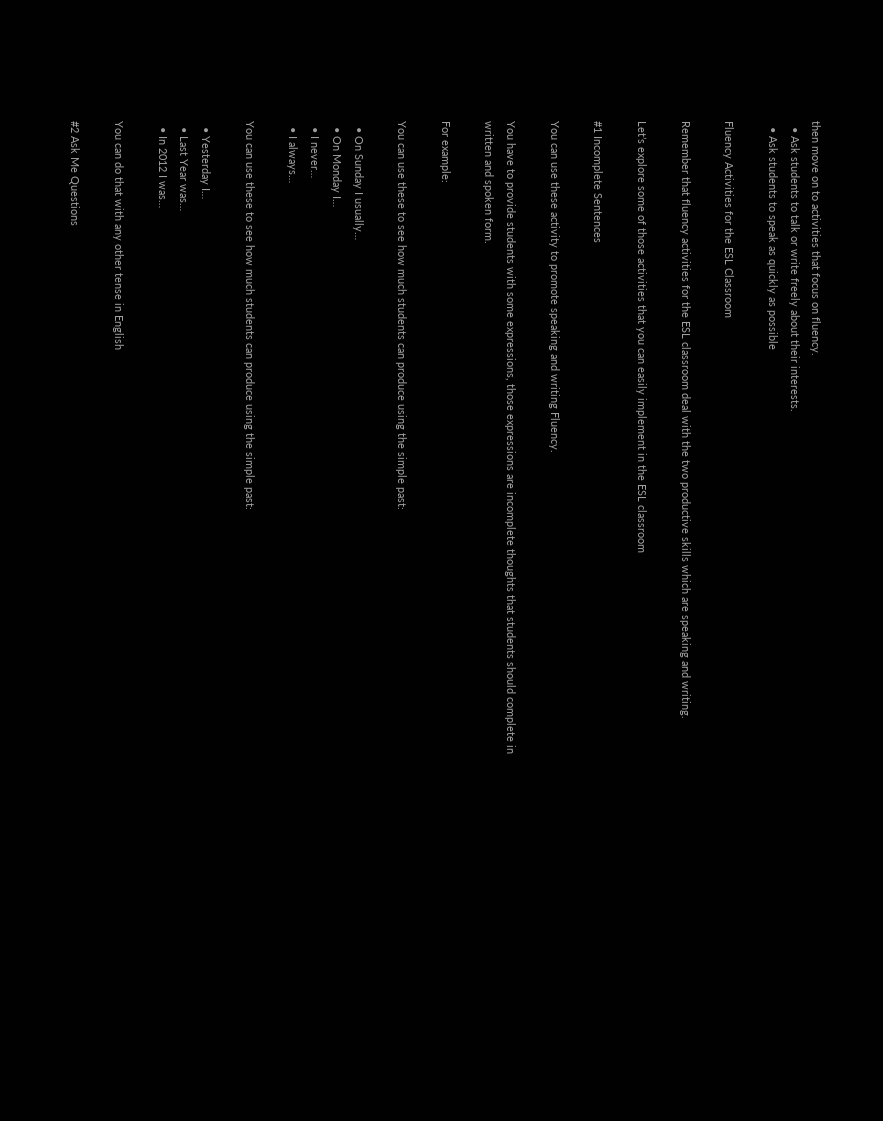then move on to activities that focus on fluency.
  • Ask students to talk or write freely about their interests.
  • Ask students to speak as quickly as possible

Fluency Activities for the ESL Classroom

Remember that fluency activities for the ESL classroom deal with the two productive skills which are speaking and writing.

Let’s explore some of those activities that you can easily implement in the ESL classroom

#1 Incomplete Sentences

You can use these activity to promote speaking and writing Fluency.

You have to provide students with some expressions, those expressions are incomplete thoughts that students should complete in written and spoken form.

For example:

You can use these to see how much students can produce using the simple past:

  • On Sunday I usually…
  • On Monday I…
  • I never…
  • I always…

You can use these to see how much students can produce using the simple past:

  • Yesterday I…
  • Last Year was…
  • In 2012 I was…

You can do that with any other tense in English

#2 Ask Me Questions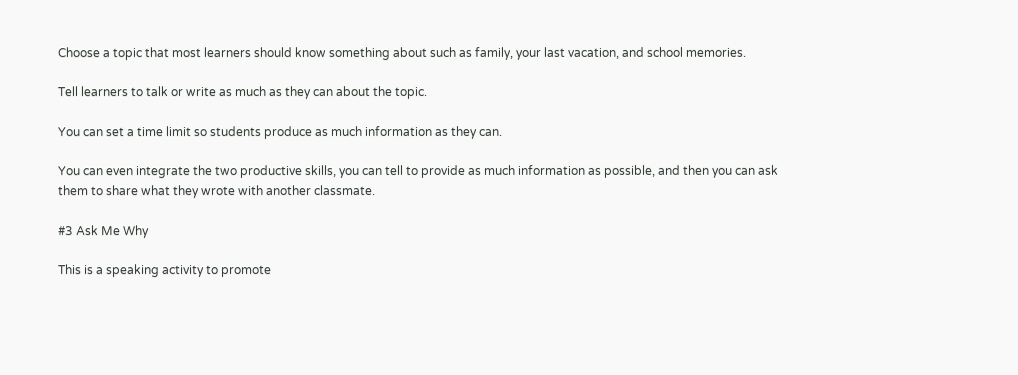Choose a topic that most learners should know something about such as family, your last vacation, and school memories.

Tell learners to talk or write as much as they can about the topic.

You can set a time limit so students produce as much information as they can.

You can even integrate the two productive skills, you can tell to provide as much information as possible, and then you can ask them to share what they wrote with another classmate.

#3 Ask Me Why

This is a speaking activity to promote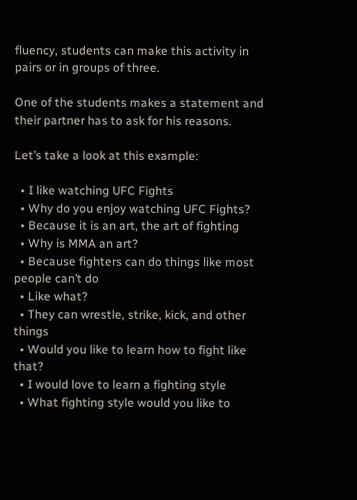fluency, students can make this activity in pairs or in groups of three.

One of the students makes a statement and their partner has to ask for his reasons.

Let’s take a look at this example:

  • I like watching UFC Fights
  • Why do you enjoy watching UFC Fights?
  • Because it is an art, the art of fighting
  • Why is MMA an art?
  • Because fighters can do things like most people can’t do
  • Like what?
  • They can wrestle, strike, kick, and other things
  • Would you like to learn how to fight like that?
  • I would love to learn a fighting style
  • What fighting style would you like to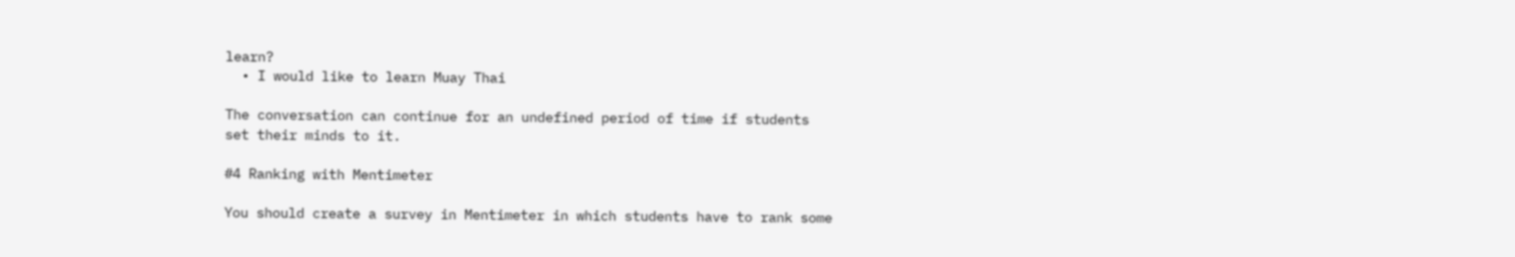learn?
  • I would like to learn Muay Thai

The conversation can continue for an undefined period of time if students set their minds to it.

#4 Ranking with Mentimeter

You should create a survey in Mentimeter in which students have to rank some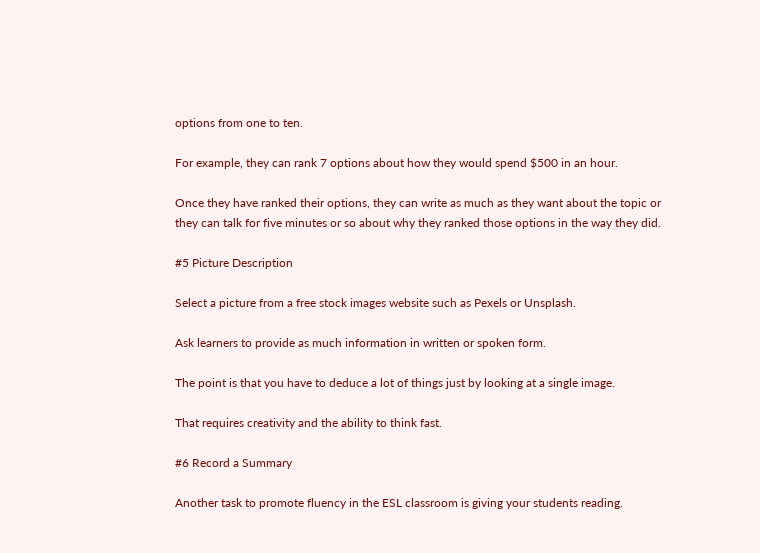options from one to ten.

For example, they can rank 7 options about how they would spend $500 in an hour.

Once they have ranked their options, they can write as much as they want about the topic or they can talk for five minutes or so about why they ranked those options in the way they did.

#5 Picture Description

Select a picture from a free stock images website such as Pexels or Unsplash.

Ask learners to provide as much information in written or spoken form.

The point is that you have to deduce a lot of things just by looking at a single image.

That requires creativity and the ability to think fast.

#6 Record a Summary

Another task to promote fluency in the ESL classroom is giving your students reading.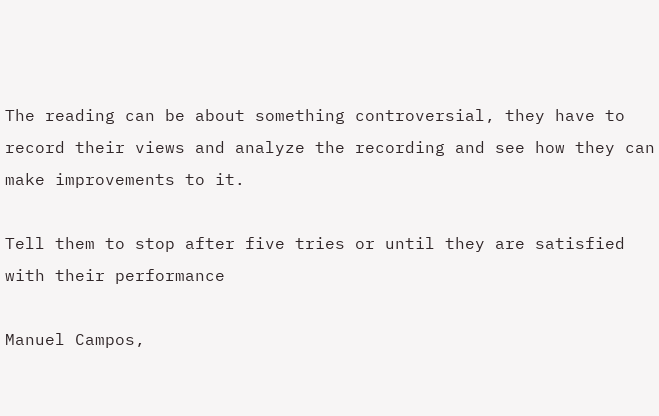The reading can be about something controversial, they have to record their views and analyze the recording and see how they can make improvements to it.

Tell them to stop after five tries or until they are satisfied with their performance

Manuel Campos,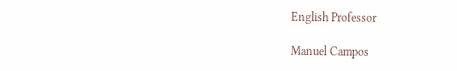English Professor

Manuel Campos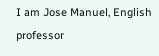I am Jose Manuel, English professor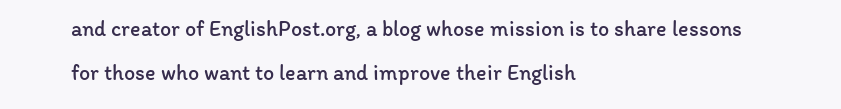and creator of EnglishPost.org, a blog whose mission is to share lessons for those who want to learn and improve their English